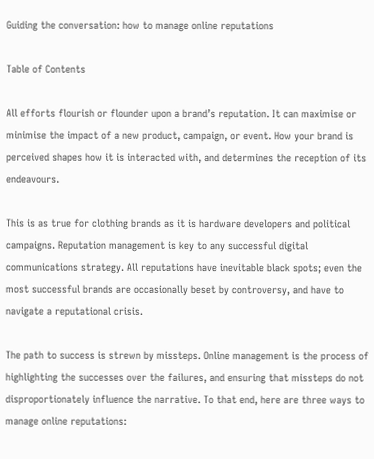Guiding the conversation: how to manage online reputations

Table of Contents

All efforts flourish or flounder upon a brand’s reputation. It can maximise or minimise the impact of a new product, campaign, or event. How your brand is perceived shapes how it is interacted with, and determines the reception of its endeavours.

This is as true for clothing brands as it is hardware developers and political campaigns. Reputation management is key to any successful digital communications strategy. All reputations have inevitable black spots; even the most successful brands are occasionally beset by controversy, and have to navigate a reputational crisis.

The path to success is strewn by missteps. Online management is the process of highlighting the successes over the failures, and ensuring that missteps do not disproportionately influence the narrative. To that end, here are three ways to manage online reputations: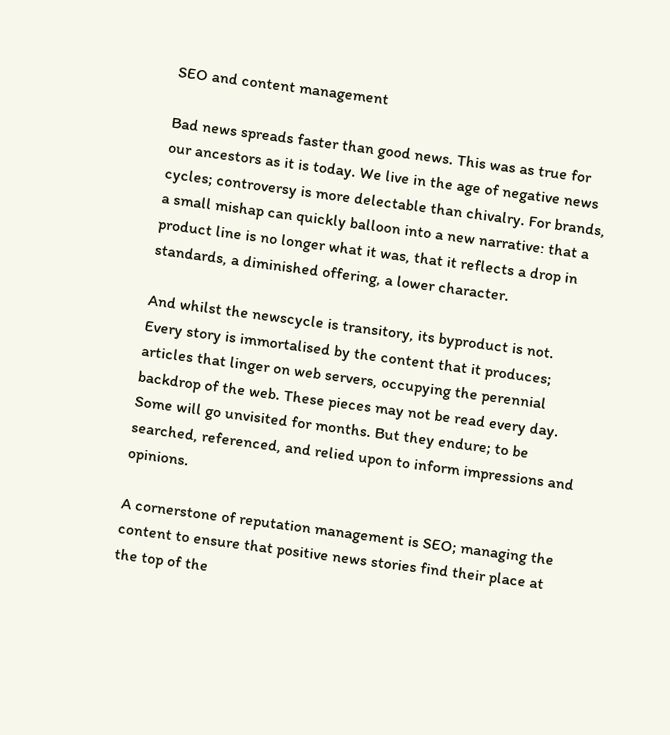SEO and content management

Bad news spreads faster than good news. This was as true for our ancestors as it is today. We live in the age of negative news cycles; controversy is more delectable than chivalry. For brands, a small mishap can quickly balloon into a new narrative: that a product line is no longer what it was, that it reflects a drop in standards, a diminished offering, a lower character.

And whilst the newscycle is transitory, its byproduct is not. Every story is immortalised by the content that it produces; articles that linger on web servers, occupying the perennial backdrop of the web. These pieces may not be read every day. Some will go unvisited for months. But they endure; to be searched, referenced, and relied upon to inform impressions and opinions.

A cornerstone of reputation management is SEO; managing the content to ensure that positive news stories find their place at the top of the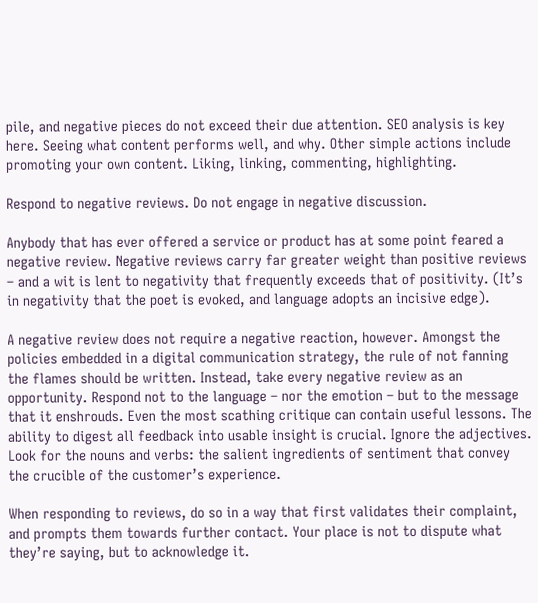pile, and negative pieces do not exceed their due attention. SEO analysis is key here. Seeing what content performs well, and why. Other simple actions include promoting your own content. Liking, linking, commenting, highlighting.

Respond to negative reviews. Do not engage in negative discussion.

Anybody that has ever offered a service or product has at some point feared a negative review. Negative reviews carry far greater weight than positive reviews – and a wit is lent to negativity that frequently exceeds that of positivity. (It’s in negativity that the poet is evoked, and language adopts an incisive edge).

A negative review does not require a negative reaction, however. Amongst the policies embedded in a digital communication strategy, the rule of not fanning the flames should be written. Instead, take every negative review as an opportunity. Respond not to the language – nor the emotion – but to the message that it enshrouds. Even the most scathing critique can contain useful lessons. The ability to digest all feedback into usable insight is crucial. Ignore the adjectives. Look for the nouns and verbs: the salient ingredients of sentiment that convey the crucible of the customer’s experience.

When responding to reviews, do so in a way that first validates their complaint, and prompts them towards further contact. Your place is not to dispute what they’re saying, but to acknowledge it.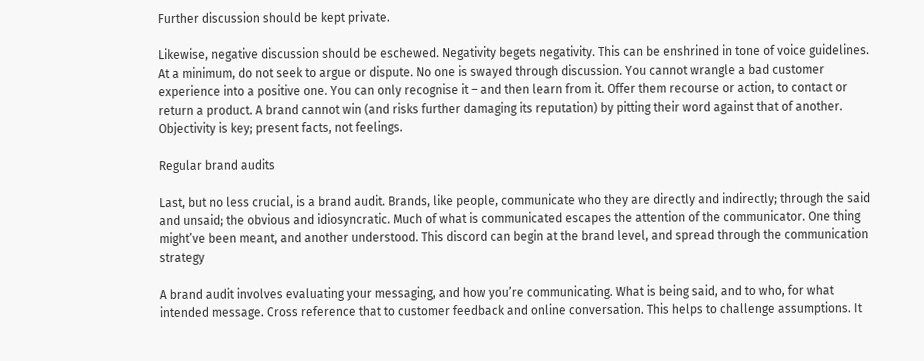Further discussion should be kept private.

Likewise, negative discussion should be eschewed. Negativity begets negativity. This can be enshrined in tone of voice guidelines. At a minimum, do not seek to argue or dispute. No one is swayed through discussion. You cannot wrangle a bad customer experience into a positive one. You can only recognise it – and then learn from it. Offer them recourse or action, to contact or return a product. A brand cannot win (and risks further damaging its reputation) by pitting their word against that of another. Objectivity is key; present facts, not feelings.

Regular brand audits

Last, but no less crucial, is a brand audit. Brands, like people, communicate who they are directly and indirectly; through the said and unsaid; the obvious and idiosyncratic. Much of what is communicated escapes the attention of the communicator. One thing might’ve been meant, and another understood. This discord can begin at the brand level, and spread through the communication strategy

A brand audit involves evaluating your messaging, and how you’re communicating. What is being said, and to who, for what intended message. Cross reference that to customer feedback and online conversation. This helps to challenge assumptions. It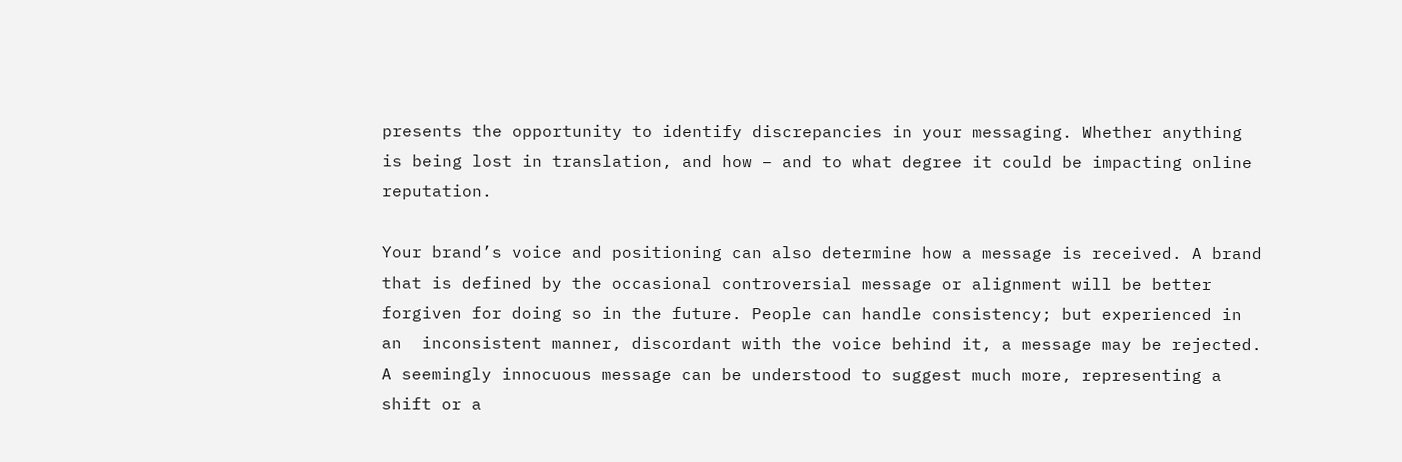presents the opportunity to identify discrepancies in your messaging. Whether anything is being lost in translation, and how – and to what degree it could be impacting online reputation.

Your brand’s voice and positioning can also determine how a message is received. A brand that is defined by the occasional controversial message or alignment will be better forgiven for doing so in the future. People can handle consistency; but experienced in an  inconsistent manner, discordant with the voice behind it, a message may be rejected. A seemingly innocuous message can be understood to suggest much more, representing a shift or a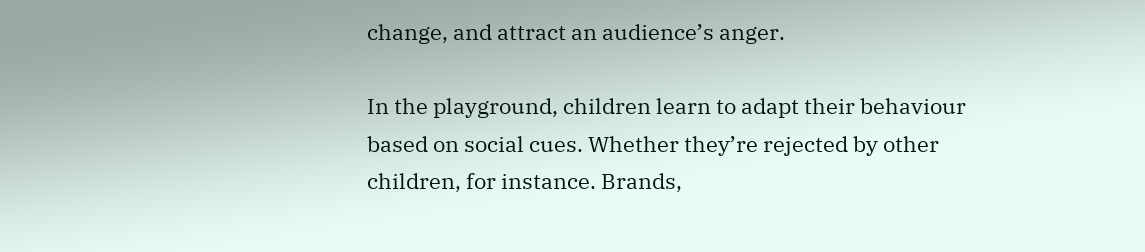change, and attract an audience’s anger.

In the playground, children learn to adapt their behaviour based on social cues. Whether they’re rejected by other children, for instance. Brands,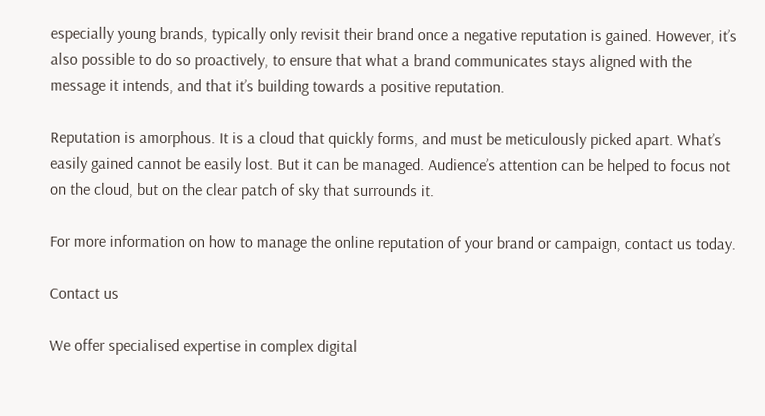especially young brands, typically only revisit their brand once a negative reputation is gained. However, it’s also possible to do so proactively, to ensure that what a brand communicates stays aligned with the message it intends, and that it’s building towards a positive reputation.

Reputation is amorphous. It is a cloud that quickly forms, and must be meticulously picked apart. What’s easily gained cannot be easily lost. But it can be managed. Audience’s attention can be helped to focus not on the cloud, but on the clear patch of sky that surrounds it.

For more information on how to manage the online reputation of your brand or campaign, contact us today.

Contact us

We offer specialised expertise in complex digital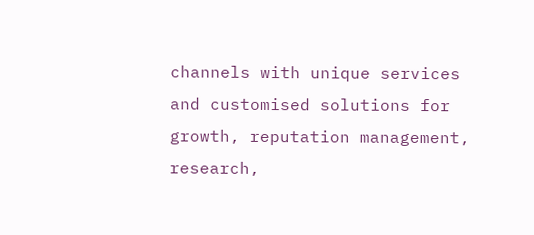channels with unique services and customised solutions for growth, reputation management, research,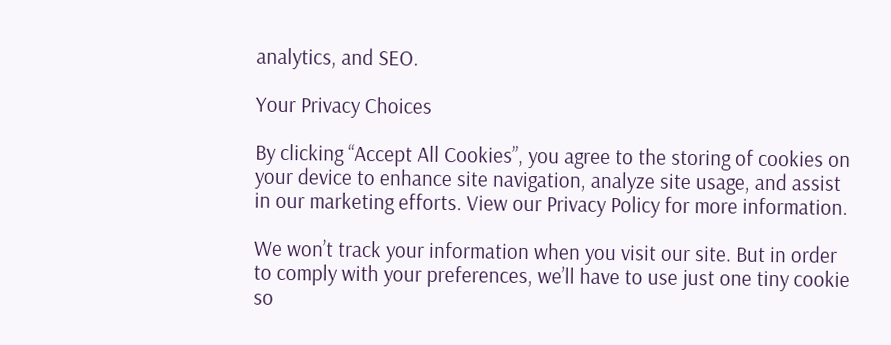analytics, and SEO.

Your Privacy Choices

By clicking “Accept All Cookies”, you agree to the storing of cookies on your device to enhance site navigation, analyze site usage, and assist in our marketing efforts. View our Privacy Policy for more information.

We won’t track your information when you visit our site. But in order to comply with your preferences, we’ll have to use just one tiny cookie so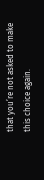that you’re not asked to make this choice again.